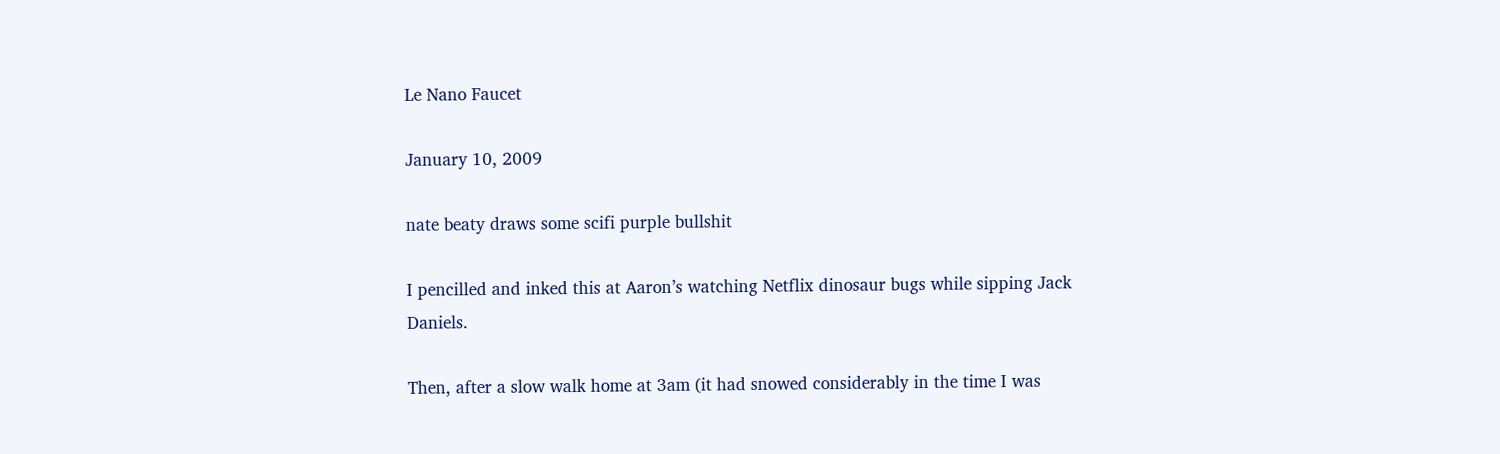Le Nano Faucet

January 10, 2009

nate beaty draws some scifi purple bullshit

I pencilled and inked this at Aaron’s watching Netflix dinosaur bugs while sipping Jack Daniels.

Then, after a slow walk home at 3am (it had snowed considerably in the time I was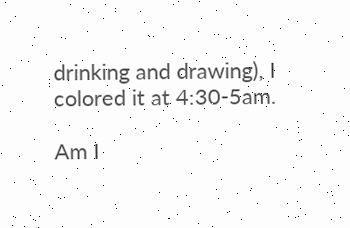drinking and drawing), I colored it at 4:30-5am.

Am I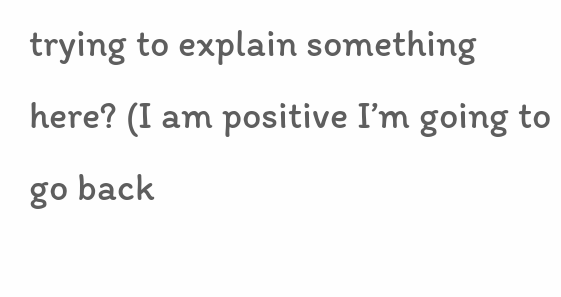trying to explain something here? (I am positive I’m going to go back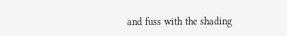and fuss with the shading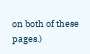on both of these pages.)